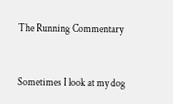The Running Commentary


Sometimes I look at my dog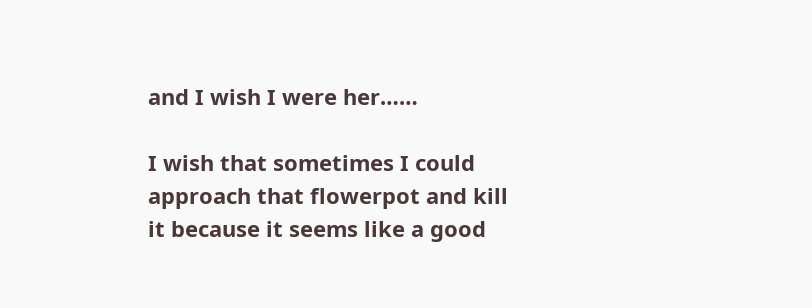and I wish I were her……

I wish that sometimes I could approach that flowerpot and kill it because it seems like a good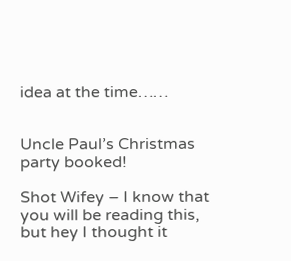idea at the time……


Uncle Paul’s Christmas party booked!

Shot Wifey – I know that you will be reading this, but hey I thought it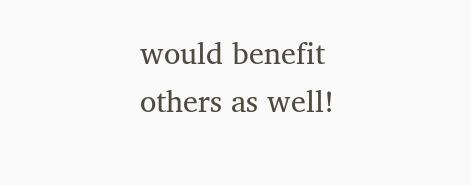would benefit others as well!